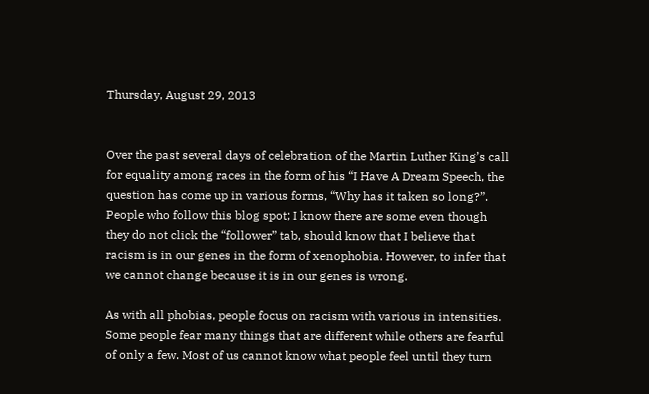Thursday, August 29, 2013


Over the past several days of celebration of the Martin Luther King’s call for equality among races in the form of his “I Have A Dream Speech, the question has come up in various forms, “Why has it taken so long?”. People who follow this blog spot; I know there are some even though they do not click the “follower” tab, should know that I believe that racism is in our genes in the form of xenophobia. However, to infer that we cannot change because it is in our genes is wrong.

As with all phobias, people focus on racism with various in intensities. Some people fear many things that are different while others are fearful of only a few. Most of us cannot know what people feel until they turn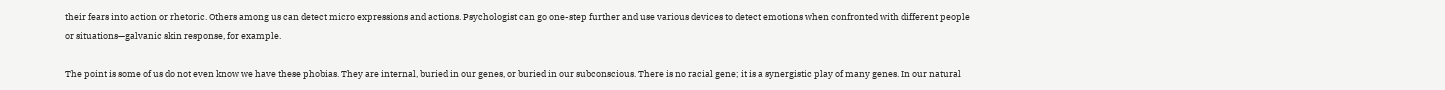their fears into action or rhetoric. Others among us can detect micro expressions and actions. Psychologist can go one-step further and use various devices to detect emotions when confronted with different people or situations—galvanic skin response, for example.

The point is some of us do not even know we have these phobias. They are internal, buried in our genes, or buried in our subconscious. There is no racial gene; it is a synergistic play of many genes. In our natural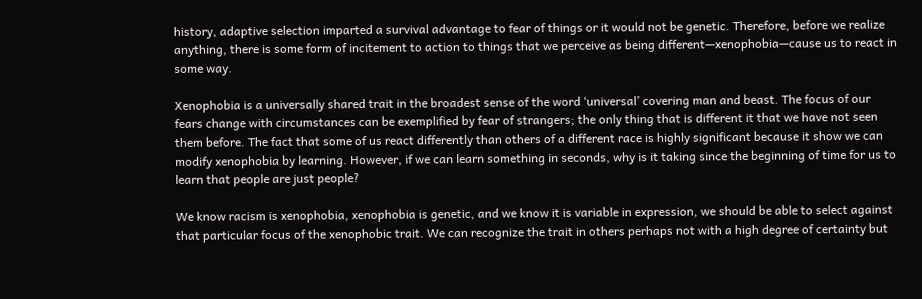history, adaptive selection imparted a survival advantage to fear of things or it would not be genetic. Therefore, before we realize anything, there is some form of incitement to action to things that we perceive as being different—xenophobia—cause us to react in some way.

Xenophobia is a universally shared trait in the broadest sense of the word ‘universal’ covering man and beast. The focus of our fears change with circumstances can be exemplified by fear of strangers; the only thing that is different it that we have not seen them before. The fact that some of us react differently than others of a different race is highly significant because it show we can modify xenophobia by learning. However, if we can learn something in seconds, why is it taking since the beginning of time for us to learn that people are just people?

We know racism is xenophobia, xenophobia is genetic, and we know it is variable in expression, we should be able to select against that particular focus of the xenophobic trait. We can recognize the trait in others perhaps not with a high degree of certainty but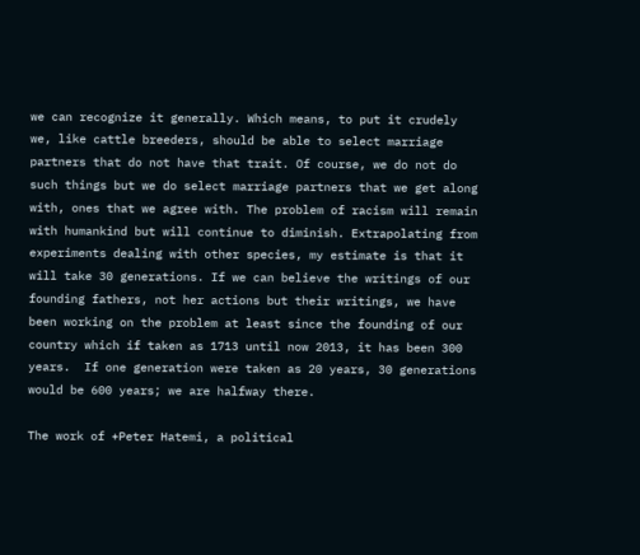we can recognize it generally. Which means, to put it crudely we, like cattle breeders, should be able to select marriage partners that do not have that trait. Of course, we do not do such things but we do select marriage partners that we get along with, ones that we agree with. The problem of racism will remain with humankind but will continue to diminish. Extrapolating from experiments dealing with other species, my estimate is that it will take 30 generations. If we can believe the writings of our founding fathers, not her actions but their writings, we have been working on the problem at least since the founding of our country which if taken as 1713 until now 2013, it has been 300 years.  If one generation were taken as 20 years, 30 generations would be 600 years; we are halfway there.

The work of +Peter Hatemi, a political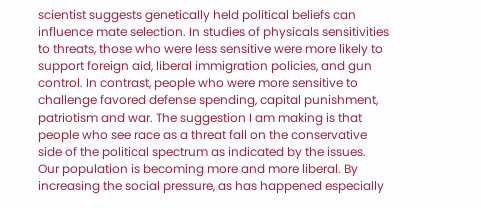scientist suggests genetically held political beliefs can influence mate selection. In studies of physicals sensitivities to threats, those who were less sensitive were more likely to support foreign aid, liberal immigration policies, and gun control. In contrast, people who were more sensitive to challenge favored defense spending, capital punishment, patriotism and war. The suggestion I am making is that people who see race as a threat fall on the conservative side of the political spectrum as indicated by the issues. Our population is becoming more and more liberal. By increasing the social pressure, as has happened especially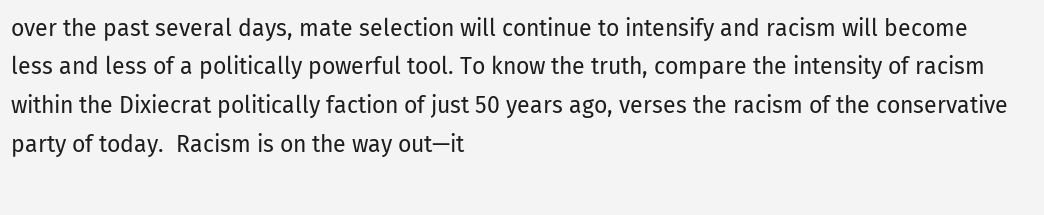over the past several days, mate selection will continue to intensify and racism will become less and less of a politically powerful tool. To know the truth, compare the intensity of racism within the Dixiecrat politically faction of just 50 years ago, verses the racism of the conservative party of today.  Racism is on the way out—it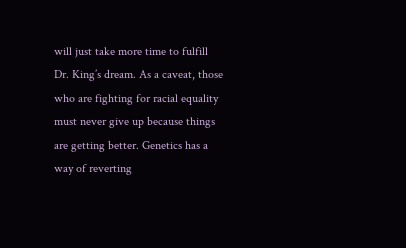will just take more time to fulfill Dr. King’s dream. As a caveat, those who are fighting for racial equality must never give up because things are getting better. Genetics has a way of reverting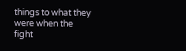things to what they were when the fight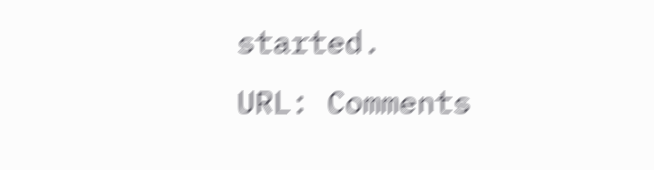started.
URL: Comments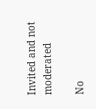Invited and not moderated

No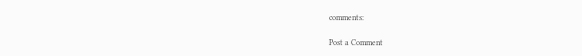comments:

Post a Comment